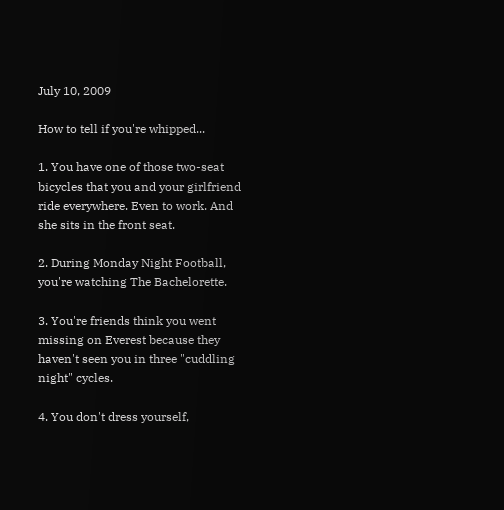July 10, 2009

How to tell if you're whipped...

1. You have one of those two-seat bicycles that you and your girlfriend ride everywhere. Even to work. And she sits in the front seat.

2. During Monday Night Football, you're watching The Bachelorette.

3. You're friends think you went missing on Everest because they haven't seen you in three "cuddling night" cycles.

4. You don't dress yourself,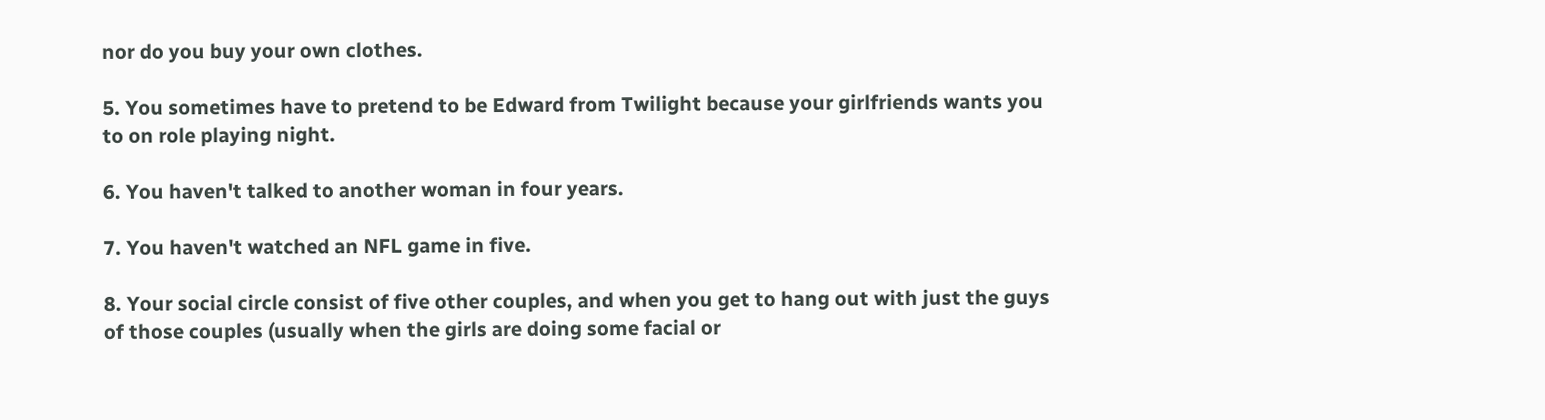nor do you buy your own clothes.

5. You sometimes have to pretend to be Edward from Twilight because your girlfriends wants you to on role playing night.

6. You haven't talked to another woman in four years.

7. You haven't watched an NFL game in five.

8. Your social circle consist of five other couples, and when you get to hang out with just the guys of those couples (usually when the girls are doing some facial or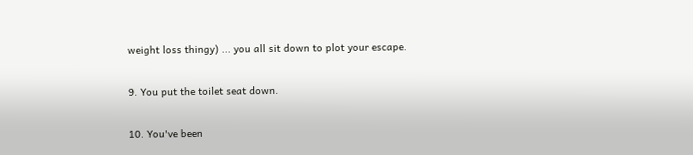weight loss thingy) ... you all sit down to plot your escape.

9. You put the toilet seat down.

10. You've been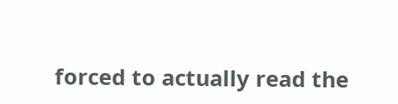forced to actually read the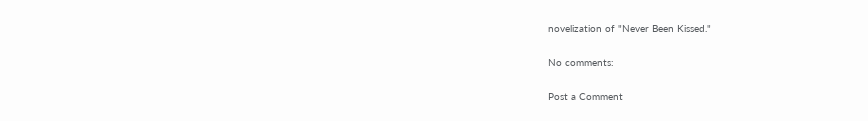novelization of "Never Been Kissed."

No comments:

Post a Comment